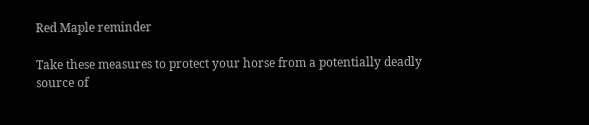Red Maple reminder

Take these measures to protect your horse from a potentially deadly source of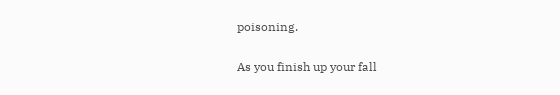poisoning.

As you finish up your fall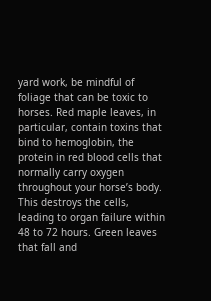yard work, be mindful of foliage that can be toxic to horses. Red maple leaves, in particular, contain toxins that bind to hemoglobin, the protein in red blood cells that normally carry oxygen throughout your horse’s body. This destroys the cells, leading to organ failure within 48 to 72 hours. Green leaves that fall and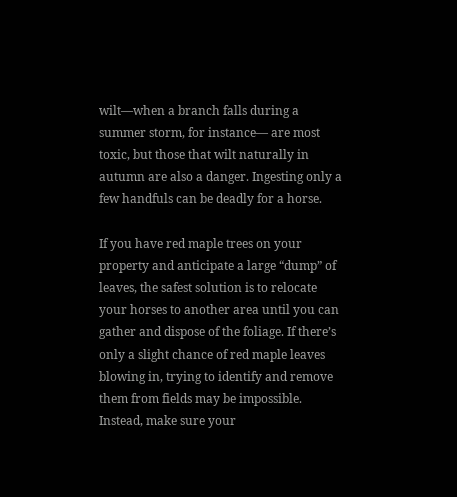wilt—when a branch falls during a summer storm, for instance— are most toxic, but those that wilt naturally in autumn are also a danger. Ingesting only a few handfuls can be deadly for a horse.

If you have red maple trees on your property and anticipate a large “dump” of leaves, the safest solution is to relocate your horses to another area until you can gather and dispose of the foliage. If there’s only a slight chance of red maple leaves blowing in, trying to identify and remove them from fields may be impossible. Instead, make sure your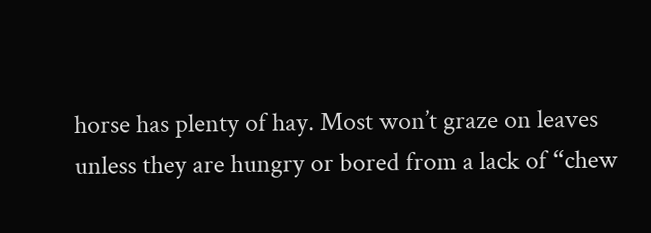horse has plenty of hay. Most won’t graze on leaves unless they are hungry or bored from a lack of “chew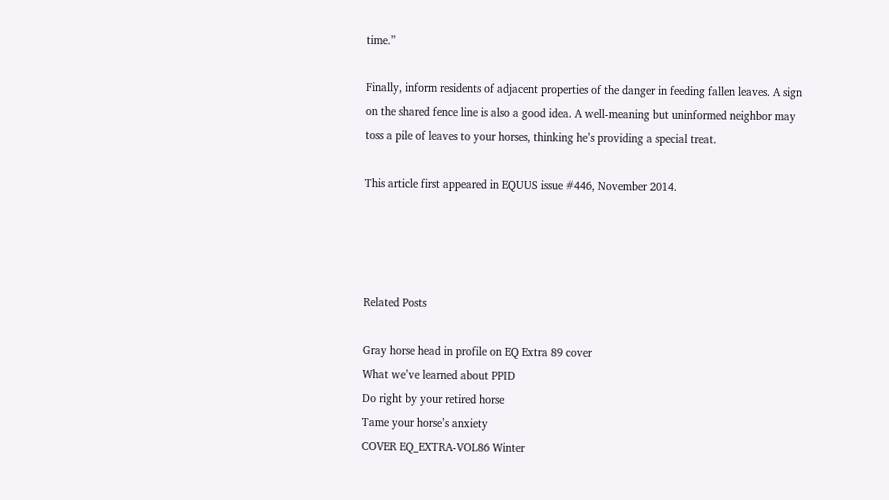time.”

Finally, inform residents of adjacent properties of the danger in feeding fallen leaves. A sign on the shared fence line is also a good idea. A well-meaning but uninformed neighbor may toss a pile of leaves to your horses, thinking he’s providing a special treat.

This article first appeared in EQUUS issue #446, November 2014.




Related Posts

Gray horse head in profile on EQ Extra 89 cover
What we’ve learned about PPID
Do right by your retired horse
Tame your horse’s anxiety
COVER EQ_EXTRA-VOL86 Winter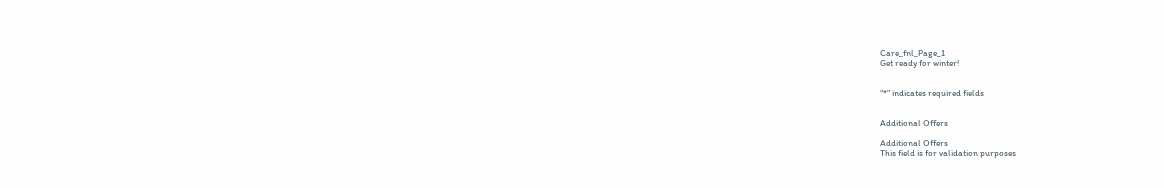Care_fnl_Page_1
Get ready for winter!


"*" indicates required fields


Additional Offers

Additional Offers
This field is for validation purposes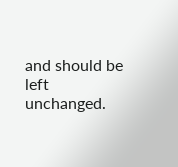and should be left unchanged.